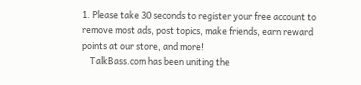1. Please take 30 seconds to register your free account to remove most ads, post topics, make friends, earn reward points at our store, and more!
    TalkBass.com has been uniting the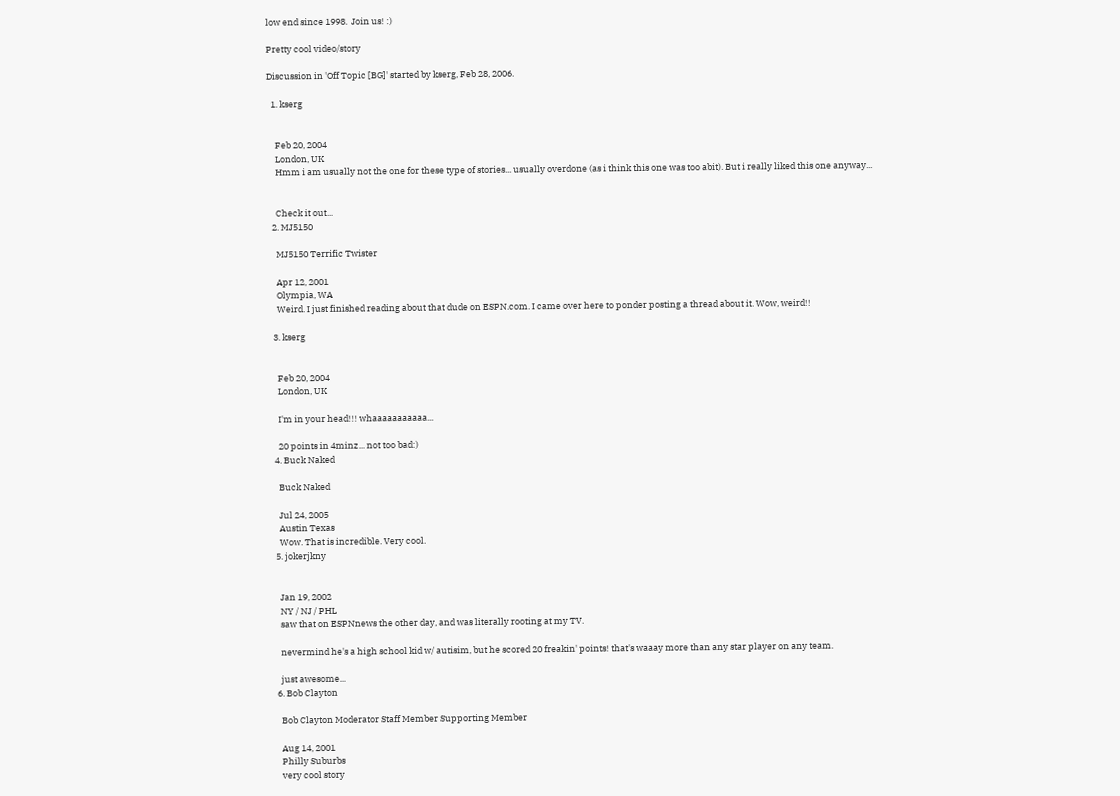low end since 1998.  Join us! :)

Pretty cool video/story

Discussion in 'Off Topic [BG]' started by kserg, Feb 28, 2006.

  1. kserg


    Feb 20, 2004
    London, UK
    Hmm i am usually not the one for these type of stories... usually overdone (as i think this one was too abit). But i really liked this one anyway...


    Check it out...
  2. MJ5150

    MJ5150 Terrific Twister

    Apr 12, 2001
    Olympia, WA
    Weird. I just finished reading about that dude on ESPN.com. I came over here to ponder posting a thread about it. Wow, weird!!

  3. kserg


    Feb 20, 2004
    London, UK

    I'm in your head!!! whaaaaaaaaaaa...

    20 points in 4minz... not too bad:)
  4. Buck Naked

    Buck Naked

    Jul 24, 2005
    Austin Texas
    Wow. That is incredible. Very cool.
  5. jokerjkny


    Jan 19, 2002
    NY / NJ / PHL
    saw that on ESPNnews the other day, and was literally rooting at my TV.

    nevermind he's a high school kid w/ autisim, but he scored 20 freakin' points! that's waaay more than any star player on any team.

    just awesome...
  6. Bob Clayton

    Bob Clayton Moderator Staff Member Supporting Member

    Aug 14, 2001
    Philly Suburbs
    very cool story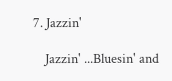7. Jazzin'

    Jazzin' ...Bluesin' and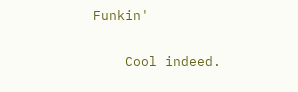Funkin'

    Cool indeed.